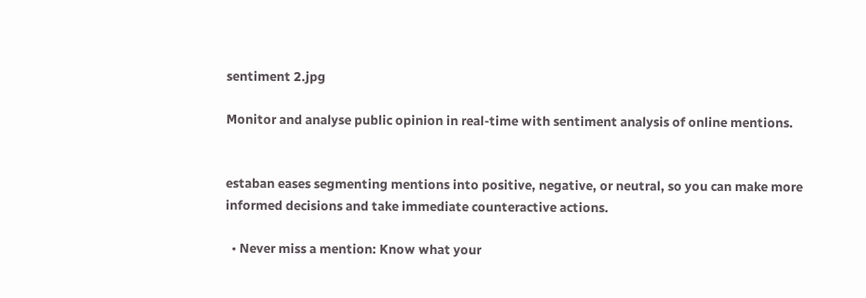sentiment 2.jpg

Monitor and analyse public opinion in real-time with sentiment analysis of online mentions.


estaban eases segmenting mentions into positive, negative, or neutral, so you can make more informed decisions and take immediate counteractive actions.

  • Never miss a mention: Know what your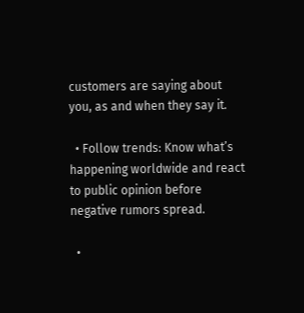customers are saying about you, as and when they say it.

  • Follow trends: Know what’s happening worldwide and react to public opinion before negative rumors spread.

  •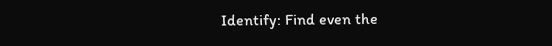Identify: Find even the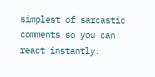simplest of sarcastic comments so you can react instantly.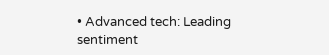• Advanced tech: Leading sentiment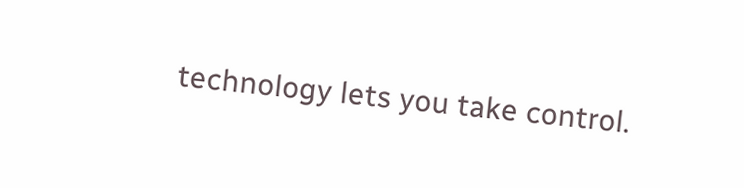technology lets you take control.